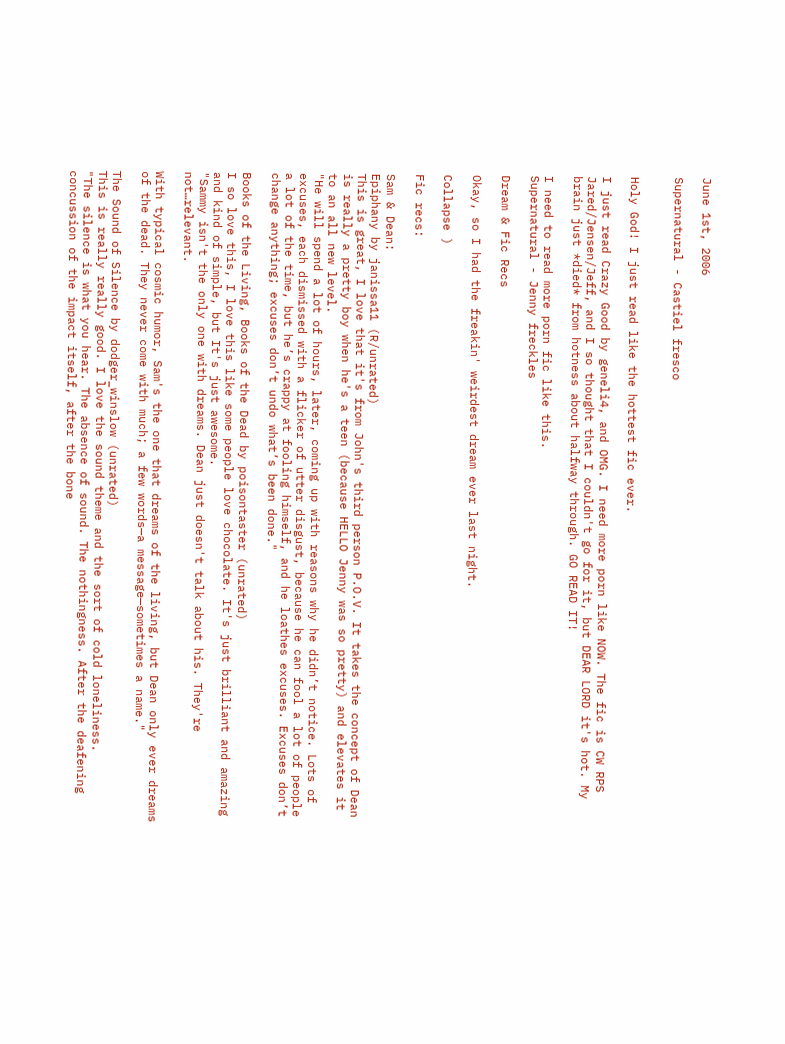June 1st, 2006

Supernatural - Castiel fresco


Holy God! I just read like the hottest fic ever.

I just read Crazy Good by geneli4, and OMG. I need more porn like NOW. The fic is CW RPS Jared/Jensen/Jeff, and I so thought that I couldn't go for it, but DEAR LORD it's hot. My brain just *died* from hotness about halfway through. GO READ IT!

I need to read more porn fic like this.
Supernatural - Jenny freckles

Dream & Fic Recs

Okay, so I had the freakin' weirdest dream ever last night.

Collapse )

Fic recs:

Sam & Dean:
Epiphany by janissa11 (R/unrated)
This is great, I love that it's from John's third person P.O.V. It takes the concept of Dean is really a pretty boy when he's a teen (because HELLO Jenny was so pretty) and elevates it to an all new level.
"He will spend a lot of hours, later, coming up with reasons why he didn’t notice. Lots of excuses, each dismissed with a flicker of utter disgust, because he can fool a lot of people a lot of the time, but he’s crappy at fooling himself, and he loathes excuses. Excuses don’t change anything; excuses don’t undo what’s been done."

Books of the Living, Books of the Dead by poisontaster (unrated)
I so love this, I love this like some people love chocolate. It's just brilliant and amazing and kind of simple, but It's just awesome.
"Sammy isn't the only one with dreams. Dean just doesn't talk about his. They're not…relevant.

With typical cosmic humor, Sam's the one that dreams of the living, but Dean only ever dreams of the dead. They never come with much; a few words—a message—sometimes a name."

The Sound of Silence by dodger_winslow (unrated)
This is really really good. I love the sound theme and the sort of cold loneliness.
"The silence is what you hear. The absence of sound. The nothingness. After the deafening concussion of the impact itself, after the bone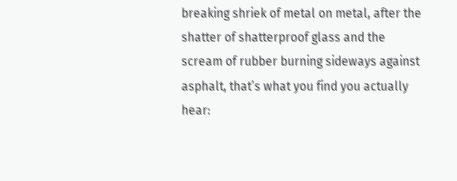breaking shriek of metal on metal, after the shatter of shatterproof glass and the scream of rubber burning sideways against asphalt, that’s what you find you actually hear: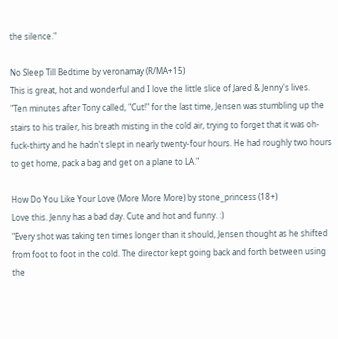the silence."

No Sleep Till Bedtime by veronamay (R/MA+15)
This is great, hot and wonderful and I love the little slice of Jared & Jenny's lives.
"Ten minutes after Tony called, "Cut!" for the last time, Jensen was stumbling up the stairs to his trailer, his breath misting in the cold air, trying to forget that it was oh-fuck-thirty and he hadn't slept in nearly twenty-four hours. He had roughly two hours to get home, pack a bag and get on a plane to LA."

How Do You Like Your Love (More More More) by stone_princess (18+)
Love this. Jenny has a bad day. Cute and hot and funny. :)
"Every shot was taking ten times longer than it should, Jensen thought as he shifted from foot to foot in the cold. The director kept going back and forth between using the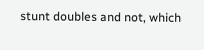stunt doubles and not, which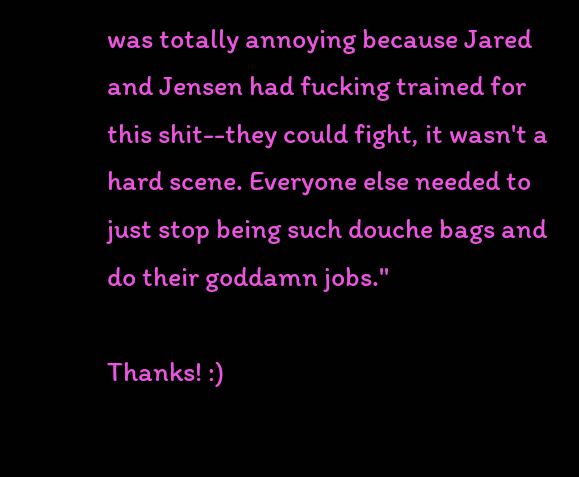was totally annoying because Jared and Jensen had fucking trained for this shit--they could fight, it wasn't a hard scene. Everyone else needed to just stop being such douche bags and do their goddamn jobs."

Thanks! :)